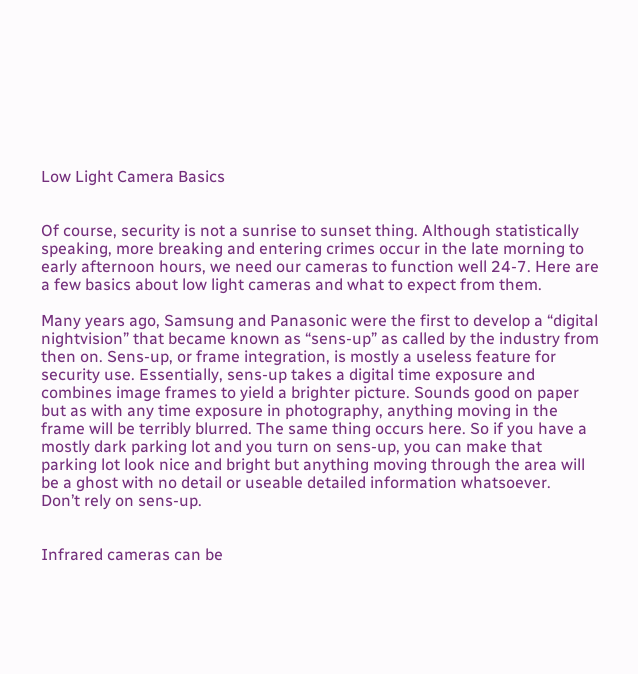Low Light Camera Basics


Of course, security is not a sunrise to sunset thing. Although statistically speaking, more breaking and entering crimes occur in the late morning to early afternoon hours, we need our cameras to function well 24-7. Here are a few basics about low light cameras and what to expect from them.

Many years ago, Samsung and Panasonic were the first to develop a “digital nightvision” that became known as “sens-up” as called by the industry from then on. Sens-up, or frame integration, is mostly a useless feature for security use. Essentially, sens-up takes a digital time exposure and combines image frames to yield a brighter picture. Sounds good on paper but as with any time exposure in photography, anything moving in the frame will be terribly blurred. The same thing occurs here. So if you have a mostly dark parking lot and you turn on sens-up, you can make that parking lot look nice and bright but anything moving through the area will be a ghost with no detail or useable detailed information whatsoever.   Don’t rely on sens-up.


Infrared cameras can be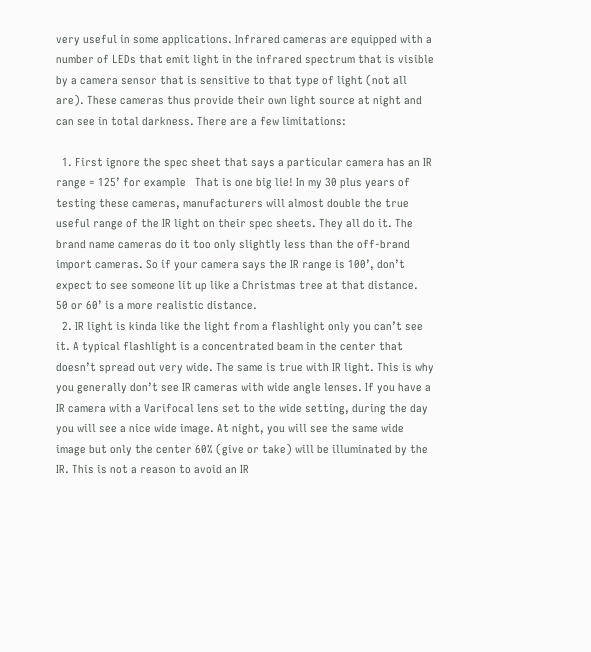very useful in some applications. Infrared cameras are equipped with a number of LEDs that emit light in the infrared spectrum that is visible by a camera sensor that is sensitive to that type of light (not all are). These cameras thus provide their own light source at night and can see in total darkness. There are a few limitations:

  1. First ignore the spec sheet that says a particular camera has an IR range = 125’ for example   That is one big lie! In my 30 plus years of testing these cameras, manufacturers will almost double the true useful range of the IR light on their spec sheets. They all do it. The brand name cameras do it too only slightly less than the off-brand import cameras. So if your camera says the IR range is 100’, don’t expect to see someone lit up like a Christmas tree at that distance.   50 or 60’ is a more realistic distance.
  2. IR light is kinda like the light from a flashlight only you can’t see it. A typical flashlight is a concentrated beam in the center that doesn’t spread out very wide. The same is true with IR light. This is why you generally don’t see IR cameras with wide angle lenses. If you have a IR camera with a Varifocal lens set to the wide setting, during the day you will see a nice wide image. At night, you will see the same wide image but only the center 60% (give or take) will be illuminated by the IR. This is not a reason to avoid an IR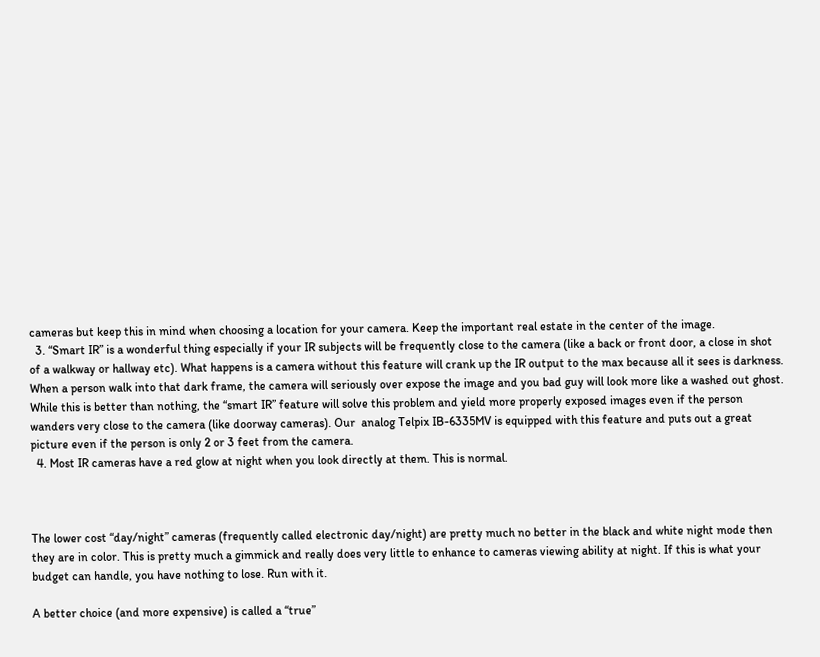cameras but keep this in mind when choosing a location for your camera. Keep the important real estate in the center of the image.
  3. “Smart IR” is a wonderful thing especially if your IR subjects will be frequently close to the camera (like a back or front door, a close in shot of a walkway or hallway etc). What happens is a camera without this feature will crank up the IR output to the max because all it sees is darkness. When a person walk into that dark frame, the camera will seriously over expose the image and you bad guy will look more like a washed out ghost. While this is better than nothing, the “smart IR” feature will solve this problem and yield more properly exposed images even if the person wanders very close to the camera (like doorway cameras). Our  analog Telpix IB-6335MV is equipped with this feature and puts out a great picture even if the person is only 2 or 3 feet from the camera.
  4. Most IR cameras have a red glow at night when you look directly at them. This is normal.



The lower cost “day/night” cameras (frequently called electronic day/night) are pretty much no better in the black and white night mode then they are in color. This is pretty much a gimmick and really does very little to enhance to cameras viewing ability at night. If this is what your budget can handle, you have nothing to lose. Run with it.

A better choice (and more expensive) is called a “true”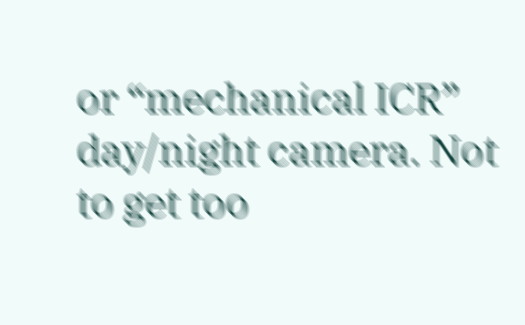or “mechanical ICR” day/night camera. Not to get too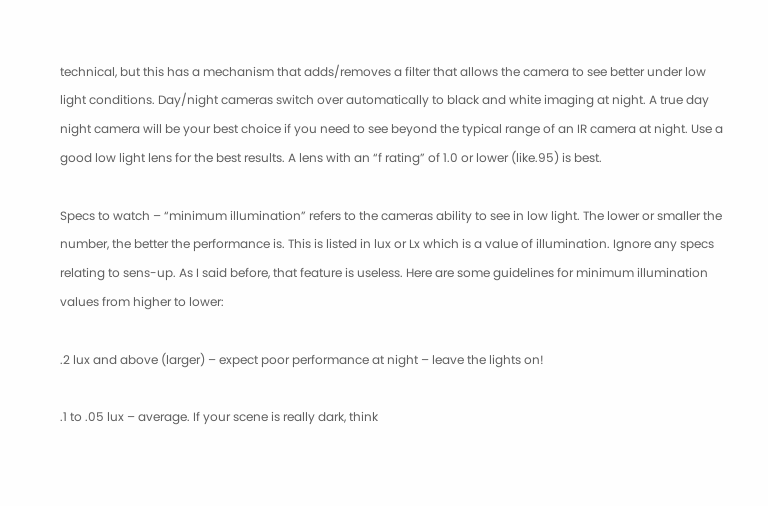technical, but this has a mechanism that adds/removes a filter that allows the camera to see better under low light conditions. Day/night cameras switch over automatically to black and white imaging at night. A true day night camera will be your best choice if you need to see beyond the typical range of an IR camera at night. Use a good low light lens for the best results. A lens with an “f rating” of 1.0 or lower (like.95) is best.

Specs to watch – “minimum illumination” refers to the cameras ability to see in low light. The lower or smaller the number, the better the performance is. This is listed in lux or Lx which is a value of illumination. Ignore any specs relating to sens-up. As I said before, that feature is useless. Here are some guidelines for minimum illumination values from higher to lower:

.2 lux and above (larger) – expect poor performance at night – leave the lights on!

.1 to .05 lux – average. If your scene is really dark, think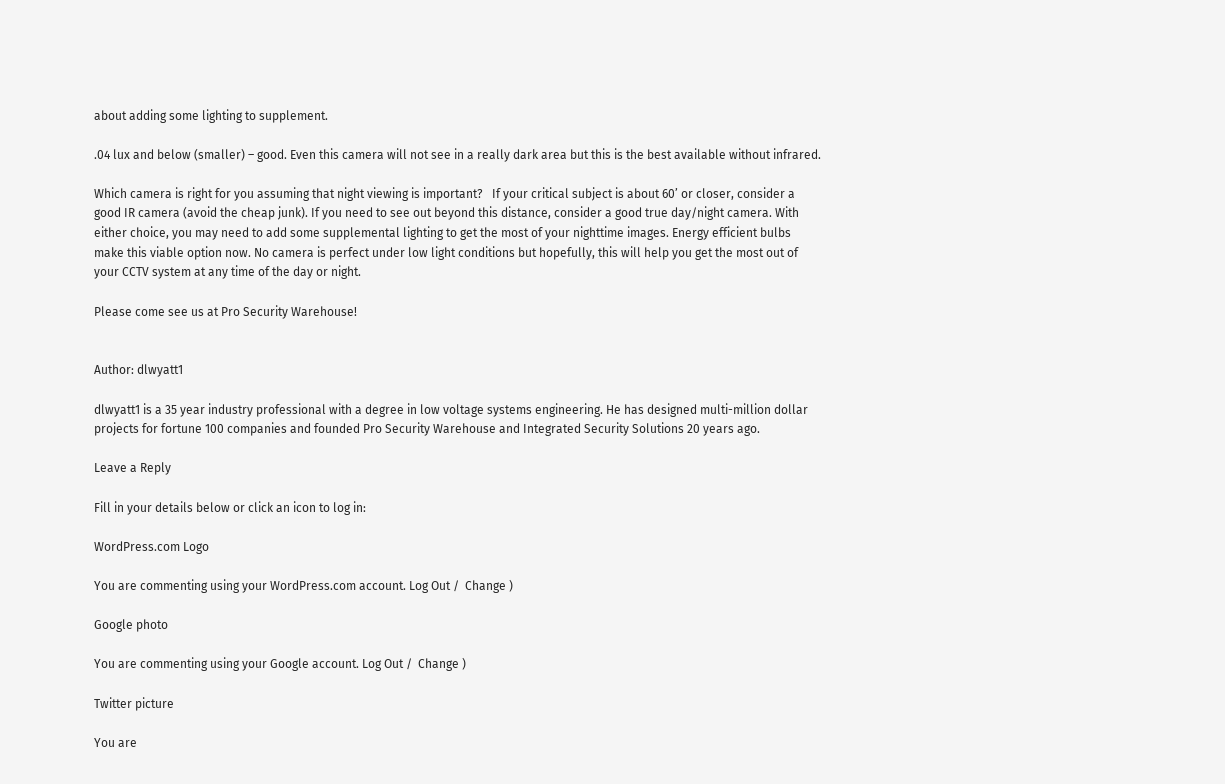about adding some lighting to supplement.

.04 lux and below (smaller) – good. Even this camera will not see in a really dark area but this is the best available without infrared.

Which camera is right for you assuming that night viewing is important?   If your critical subject is about 60’ or closer, consider a good IR camera (avoid the cheap junk). If you need to see out beyond this distance, consider a good true day/night camera. With either choice, you may need to add some supplemental lighting to get the most of your nighttime images. Energy efficient bulbs make this viable option now. No camera is perfect under low light conditions but hopefully, this will help you get the most out of your CCTV system at any time of the day or night.

Please come see us at Pro Security Warehouse!


Author: dlwyatt1

dlwyatt1 is a 35 year industry professional with a degree in low voltage systems engineering. He has designed multi-million dollar projects for fortune 100 companies and founded Pro Security Warehouse and Integrated Security Solutions 20 years ago.

Leave a Reply

Fill in your details below or click an icon to log in:

WordPress.com Logo

You are commenting using your WordPress.com account. Log Out /  Change )

Google photo

You are commenting using your Google account. Log Out /  Change )

Twitter picture

You are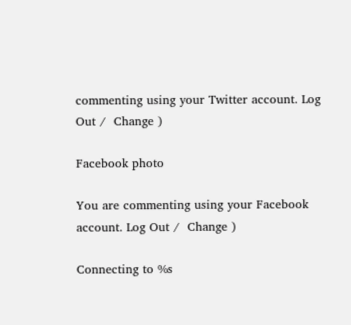commenting using your Twitter account. Log Out /  Change )

Facebook photo

You are commenting using your Facebook account. Log Out /  Change )

Connecting to %s